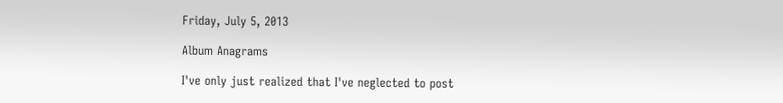Friday, July 5, 2013

Album Anagrams

I've only just realized that I've neglected to post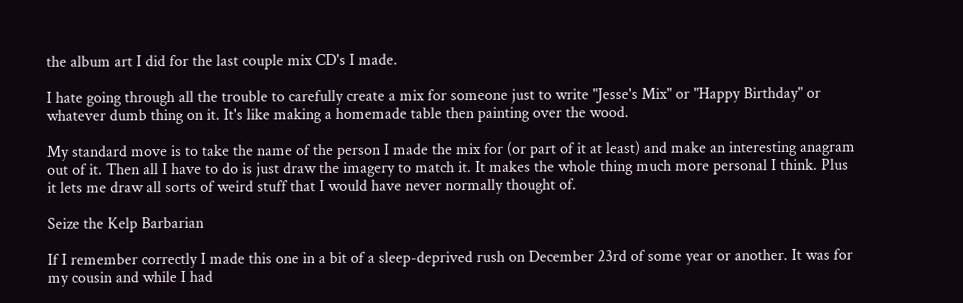the album art I did for the last couple mix CD's I made.

I hate going through all the trouble to carefully create a mix for someone just to write "Jesse's Mix" or "Happy Birthday" or whatever dumb thing on it. It's like making a homemade table then painting over the wood.

My standard move is to take the name of the person I made the mix for (or part of it at least) and make an interesting anagram out of it. Then all I have to do is just draw the imagery to match it. It makes the whole thing much more personal I think. Plus it lets me draw all sorts of weird stuff that I would have never normally thought of.

Seize the Kelp Barbarian

If I remember correctly I made this one in a bit of a sleep-deprived rush on December 23rd of some year or another. It was for my cousin and while I had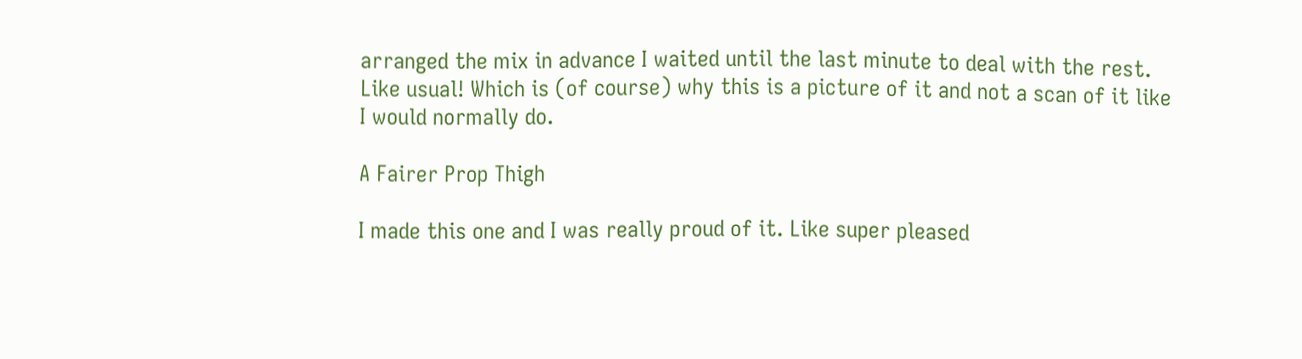arranged the mix in advance I waited until the last minute to deal with the rest. Like usual! Which is (of course) why this is a picture of it and not a scan of it like I would normally do.

A Fairer Prop Thigh

I made this one and I was really proud of it. Like super pleased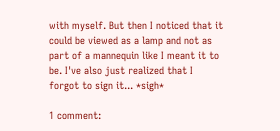with myself. But then I noticed that it could be viewed as a lamp and not as part of a mannequin like I meant it to be. I've also just realized that I forgot to sign it... *sigh*

1 comment: